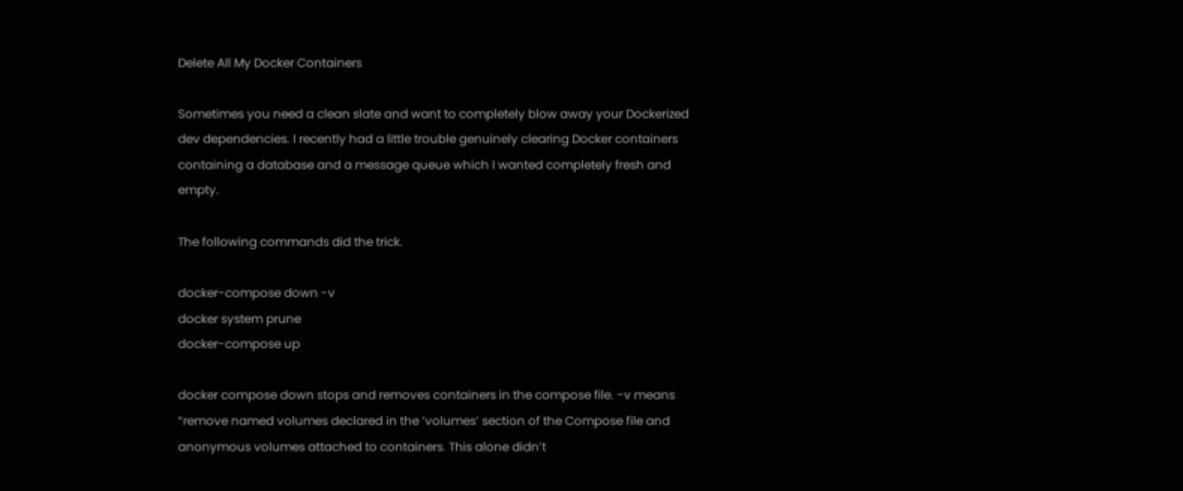Delete All My Docker Containers

Sometimes you need a clean slate and want to completely blow away your Dockerized dev dependencies. I recently had a little trouble genuinely clearing Docker containers containing a database and a message queue which I wanted completely fresh and empty.

The following commands did the trick.

docker-compose down -v
docker system prune
docker-compose up

docker compose down stops and removes containers in the compose file. -v means “remove named volumes declared in the ‘volumes’ section of the Compose file and anonymous volumes attached to containers. This alone didn’t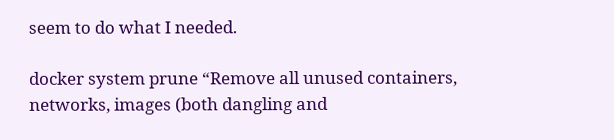seem to do what I needed.

docker system prune “Remove all unused containers, networks, images (both dangling and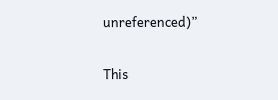unreferenced)”

This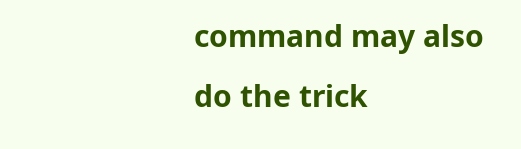command may also do the trick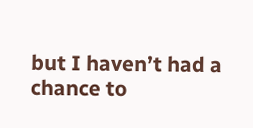but I haven’t had a chance to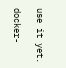use it yet.

docker-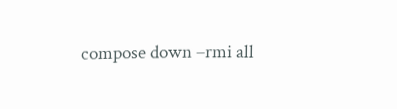compose down –rmi all